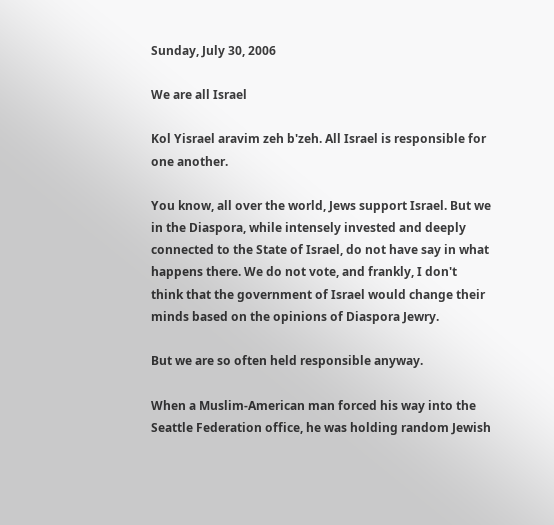Sunday, July 30, 2006

We are all Israel

Kol Yisrael aravim zeh b'zeh. All Israel is responsible for one another.

You know, all over the world, Jews support Israel. But we in the Diaspora, while intensely invested and deeply connected to the State of Israel, do not have say in what happens there. We do not vote, and frankly, I don't think that the government of Israel would change their minds based on the opinions of Diaspora Jewry.

But we are so often held responsible anyway.

When a Muslim-American man forced his way into the Seattle Federation office, he was holding random Jewish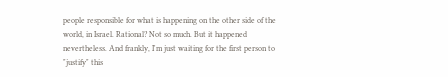people responsible for what is happening on the other side of the world, in Israel. Rational? Not so much. But it happened nevertheless. And frankly, I'm just waiting for the first person to "justify" this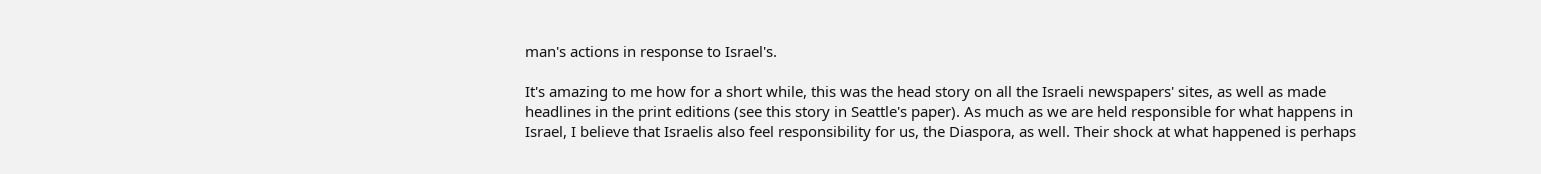man's actions in response to Israel's.

It's amazing to me how for a short while, this was the head story on all the Israeli newspapers' sites, as well as made headlines in the print editions (see this story in Seattle's paper). As much as we are held responsible for what happens in Israel, I believe that Israelis also feel responsibility for us, the Diaspora, as well. Their shock at what happened is perhaps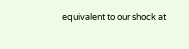equivalent to our shock at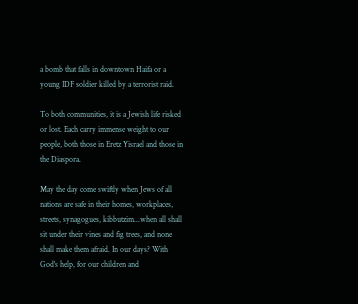a bomb that falls in downtown Haifa or a young IDF soldier killed by a terrorist raid.

To both communities, it is a Jewish life risked or lost. Each carry immense weight to our people, both those in Eretz Yisrael and those in the Diaspora.

May the day come swiftly when Jews of all nations are safe in their homes, workplaces, streets, synagogues, kibbutzim...when all shall sit under their vines and fig trees, and none shall make them afraid. In our days? With God's help, for our children and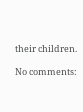their children.

No comments: